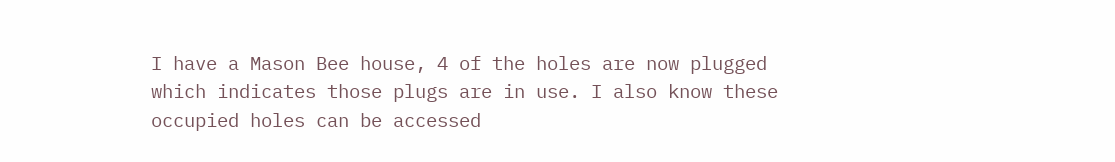I have a Mason Bee house, 4 of the holes are now plugged which indicates those plugs are in use. I also know these occupied holes can be accessed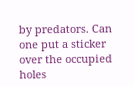by predators. Can one put a sticker over the occupied holes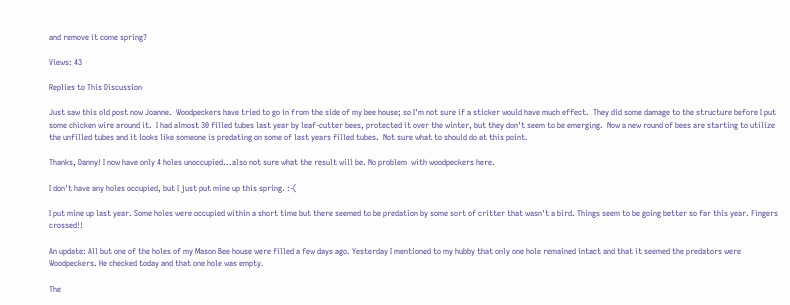and remove it come spring?

Views: 43

Replies to This Discussion

Just saw this old post now Joanne.  Woodpeckers have tried to go in from the side of my bee house; so I'm not sure if a sticker would have much effect.  They did some damage to the structure before I put some chicken wire around it.  I had almost 30 filled tubes last year by leaf-cutter bees, protected it over the winter, but they don't seem to be emerging.  Now a new round of bees are starting to utilize the unfilled tubes and it looks like someone is predating on some of last years filled tubes.  Not sure what to should do at this point.

Thanks, Danny! I now have only 4 holes unoccupied...also not sure what the result will be. No problem  with woodpeckers here.

I don't have any holes occupied, but I just put mine up this spring. :-(

I put mine up last year. Some holes were occupied within a short time but there seemed to be predation by some sort of critter that wasn't a bird. Things seem to be going better so far this year. Fingers crossed!!

An update: All but one of the holes of my Mason Bee house were filled a few days ago. Yesterday I mentioned to my hubby that only one hole remained intact and that it seemed the predators were Woodpeckers. He checked today and that one hole was empty.

The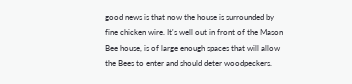good news is that now the house is surrounded by fine chicken wire. It's well out in front of the Mason Bee house, is of large enough spaces that will allow the Bees to enter and should deter woodpeckers.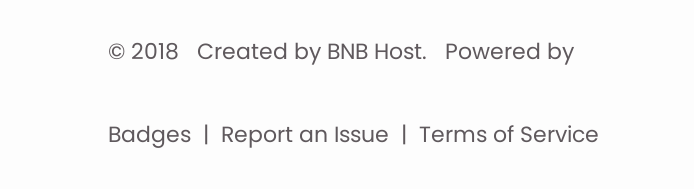© 2018   Created by BNB Host.   Powered by

Badges  |  Report an Issue  |  Terms of Service